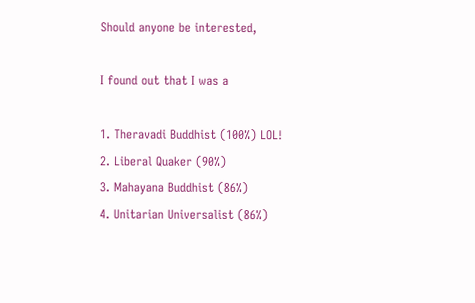Should anyone be interested,

I found out that I was a

1. Theravadi Buddhist (100%) LOL!
2. Liberal Quaker (90%)
3. Mahayana Buddhist (86%)
4. Unitarian Universalist (86%)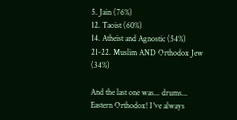5. Jain (76%)
12. Taoist (60%)
14. Atheist and Agnostic (54%)
21-22. Muslim AND Orthodox Jew (34%)

And the last one was... drums... Eastern Orthodox! I 've always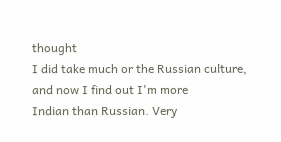thought
I did take much or the Russian culture, and now I find out I'm more
Indian than Russian. Very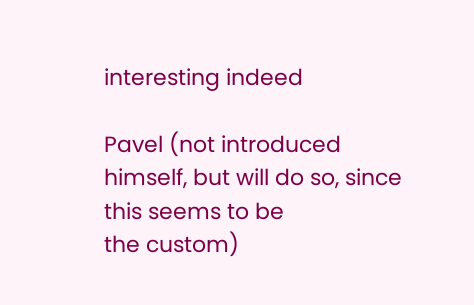interesting indeed

Pavel (not introduced himself, but will do so, since this seems to be
the custom)